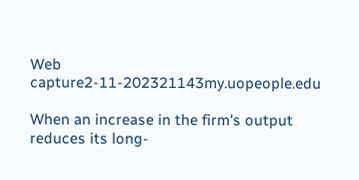Web capture2-11-202321143my.uopeople.edu

When an increase in the firm's output reduces its long-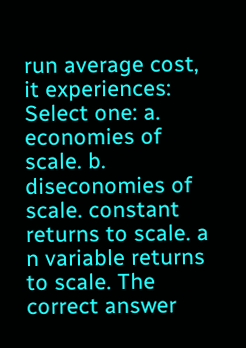run average cost, it experiences: Select one: a. economies of scale. b. diseconomies of scale. constant returns to scale. a n variable returns to scale. The correct answer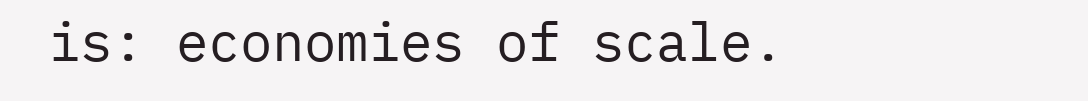is: economies of scale.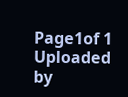Page1of 1
Uploaded by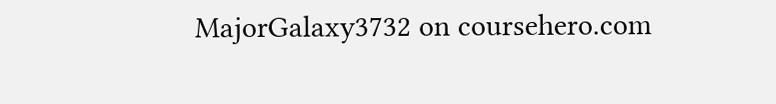MajorGalaxy3732 on coursehero.com